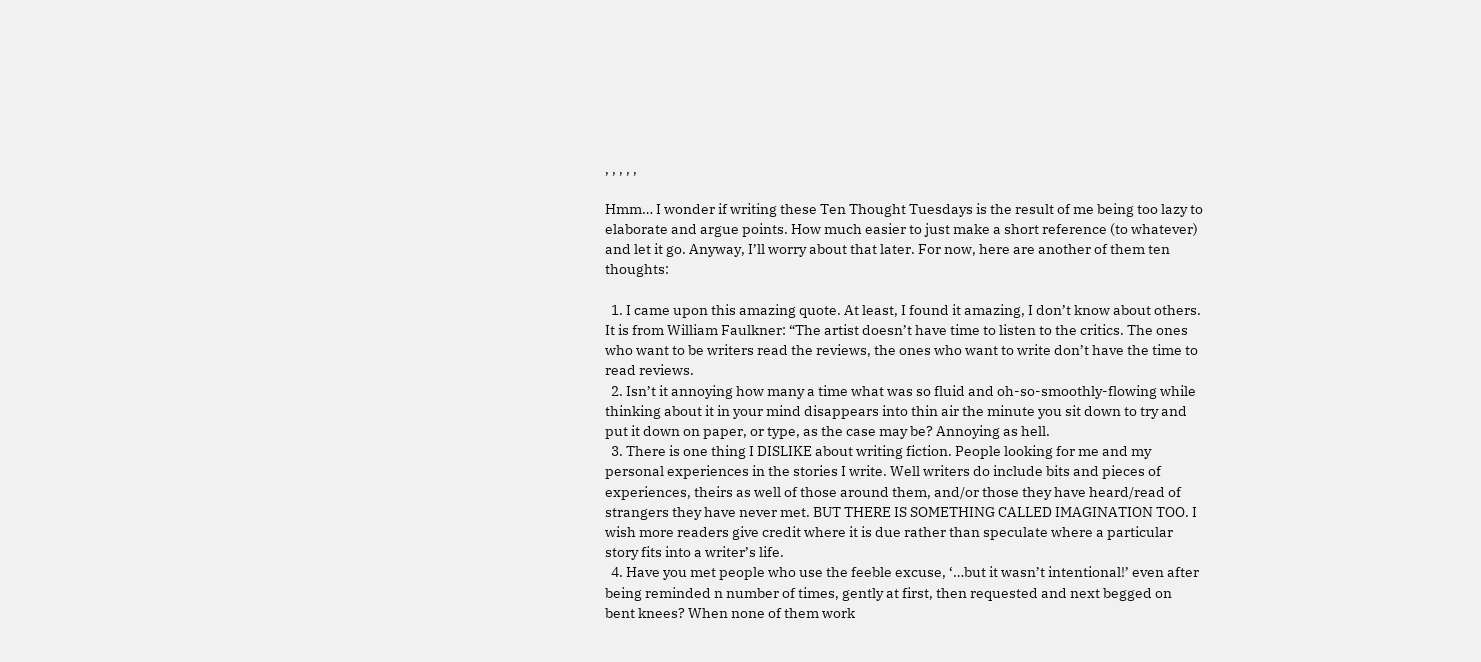, , , , ,

Hmm… I wonder if writing these Ten Thought Tuesdays is the result of me being too lazy to elaborate and argue points. How much easier to just make a short reference (to whatever) and let it go. Anyway, I’ll worry about that later. For now, here are another of them ten thoughts:

  1. I came upon this amazing quote. At least, I found it amazing, I don’t know about others. It is from William Faulkner: “The artist doesn’t have time to listen to the critics. The ones who want to be writers read the reviews, the ones who want to write don’t have the time to read reviews.
  2. Isn’t it annoying how many a time what was so fluid and oh-so-smoothly-flowing while thinking about it in your mind disappears into thin air the minute you sit down to try and put it down on paper, or type, as the case may be? Annoying as hell.
  3. There is one thing I DISLIKE about writing fiction. People looking for me and my personal experiences in the stories I write. Well writers do include bits and pieces of experiences, theirs as well of those around them, and/or those they have heard/read of strangers they have never met. BUT THERE IS SOMETHING CALLED IMAGINATION TOO. I wish more readers give credit where it is due rather than speculate where a particular story fits into a writer’s life.
  4. Have you met people who use the feeble excuse, ‘…but it wasn’t intentional!’ even after being reminded n number of times, gently at first, then requested and next begged on bent knees? When none of them work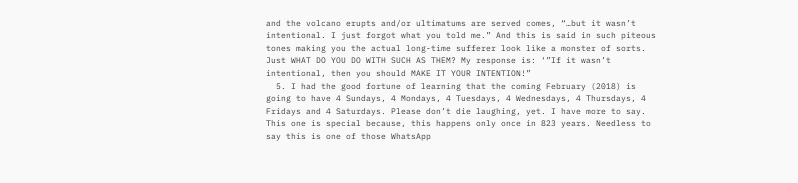and the volcano erupts and/or ultimatums are served comes, “…but it wasn’t intentional. I just forgot what you told me.” And this is said in such piteous tones making you the actual long-time sufferer look like a monster of sorts. Just WHAT DO YOU DO WITH SUCH AS THEM? My response is: ‘”If it wasn’t intentional, then you should MAKE IT YOUR INTENTION!”
  5. I had the good fortune of learning that the coming February (2018) is going to have 4 Sundays, 4 Mondays, 4 Tuesdays, 4 Wednesdays, 4 Thursdays, 4 Fridays and 4 Saturdays. Please don’t die laughing, yet. I have more to say. This one is special because, this happens only once in 823 years. Needless to say this is one of those WhatsApp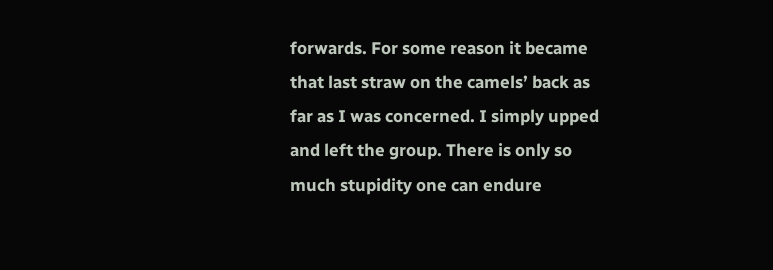forwards. For some reason it became that last straw on the camels’ back as far as I was concerned. I simply upped and left the group. There is only so much stupidity one can endure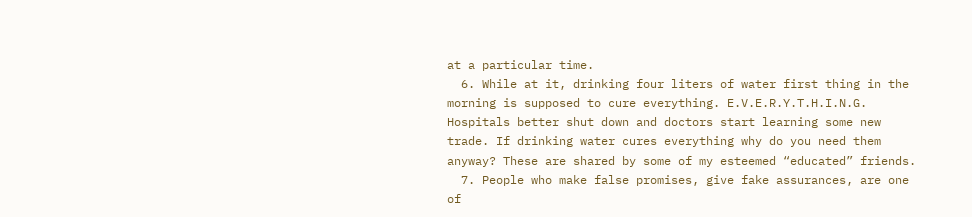at a particular time.
  6. While at it, drinking four liters of water first thing in the morning is supposed to cure everything. E.V.E.R.Y.T.H.I.N.G. Hospitals better shut down and doctors start learning some new trade. If drinking water cures everything why do you need them anyway? These are shared by some of my esteemed “educated” friends.
  7. People who make false promises, give fake assurances, are one of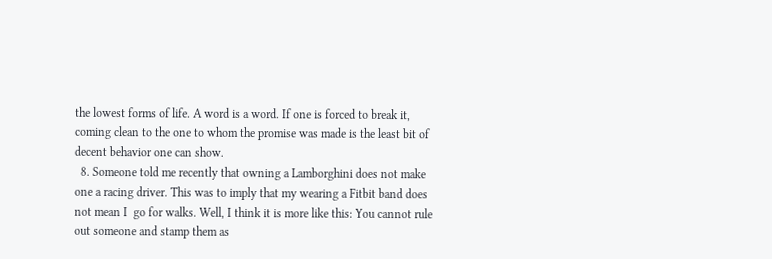the lowest forms of life. A word is a word. If one is forced to break it, coming clean to the one to whom the promise was made is the least bit of decent behavior one can show.
  8. Someone told me recently that owning a Lamborghini does not make one a racing driver. This was to imply that my wearing a Fitbit band does not mean I  go for walks. Well, I think it is more like this: You cannot rule out someone and stamp them as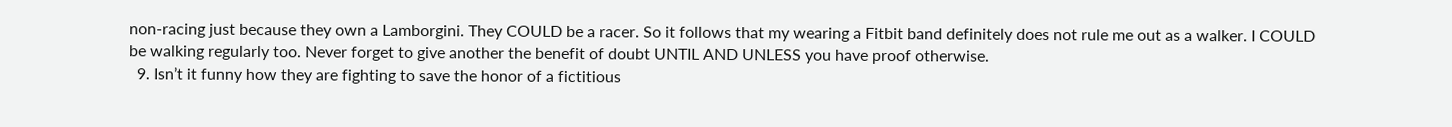non-racing just because they own a Lamborgini. They COULD be a racer. So it follows that my wearing a Fitbit band definitely does not rule me out as a walker. I COULD be walking regularly too. Never forget to give another the benefit of doubt UNTIL AND UNLESS you have proof otherwise.
  9. Isn’t it funny how they are fighting to save the honor of a fictitious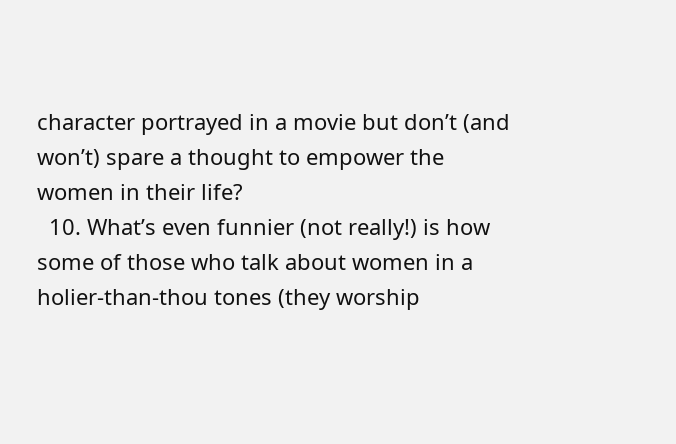character portrayed in a movie but don’t (and won’t) spare a thought to empower the women in their life?
  10. What’s even funnier (not really!) is how some of those who talk about women in a holier-than-thou tones (they worship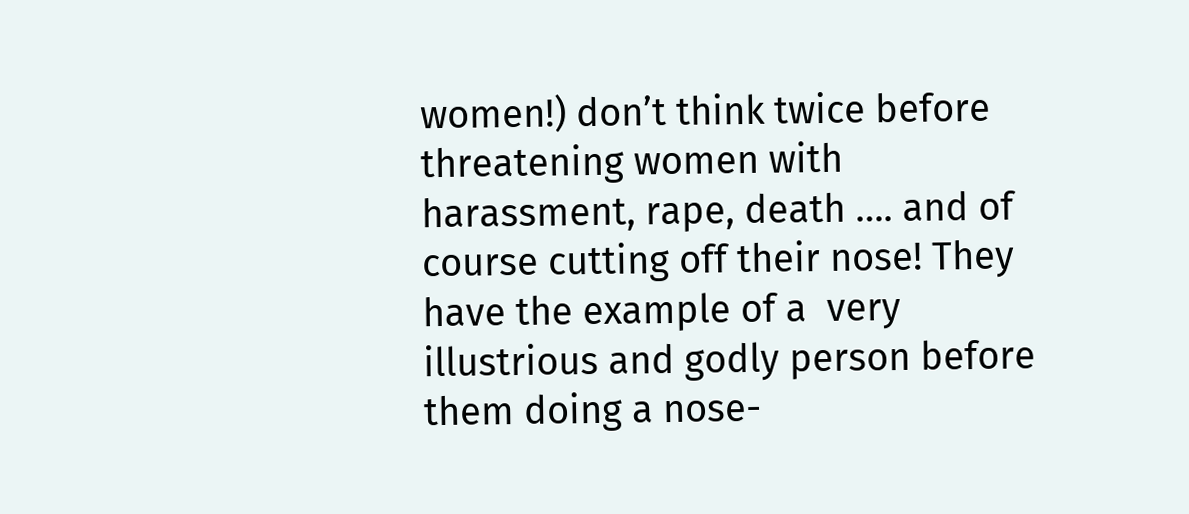women!) don’t think twice before threatening women with harassment, rape, death …. and of course cutting off their nose! They have the example of a  very illustrious and godly person before them doing a nose-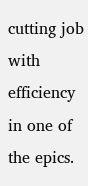cutting job with efficiency in one of the epics.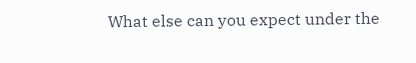What else can you expect under the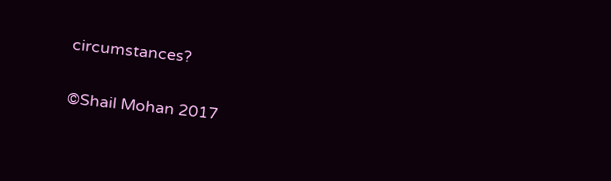circumstances?

©Shail Mohan 2017